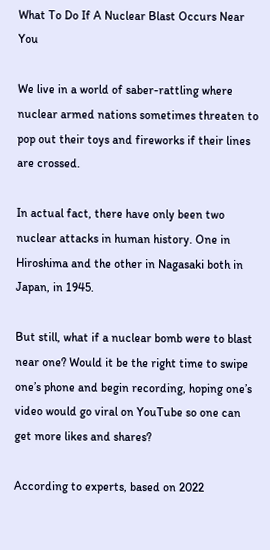What To Do If A Nuclear Blast Occurs Near You

We live in a world of saber-rattling where nuclear armed nations sometimes threaten to pop out their toys and fireworks if their lines are crossed.

In actual fact, there have only been two nuclear attacks in human history. One in Hiroshima and the other in Nagasaki both in Japan, in 1945.

But still, what if a nuclear bomb were to blast near one? Would it be the right time to swipe one’s phone and begin recording, hoping one’s video would go viral on YouTube so one can get more likes and shares?

According to experts, based on 2022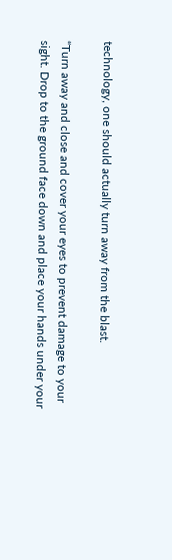technology, one should actually turn away from the blast.

“Turn away and close and cover your eyes to prevent damage to your sight. Drop to the ground face down and place your hands under your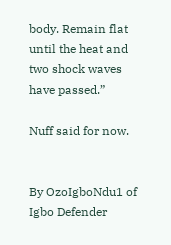body. Remain flat until the heat and two shock waves have passed.”

Nuff said for now.


By OzoIgboNdu1 of Igbo Defender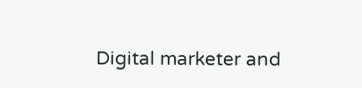Digital marketer and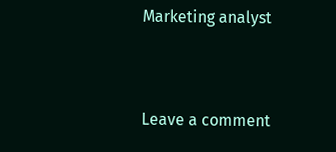Marketing analyst


Leave a comment